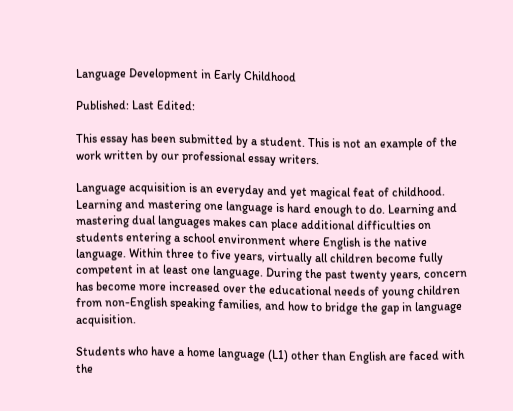Language Development in Early Childhood

Published: Last Edited:

This essay has been submitted by a student. This is not an example of the work written by our professional essay writers.

Language acquisition is an everyday and yet magical feat of childhood. Learning and mastering one language is hard enough to do. Learning and mastering dual languages makes can place additional difficulties on students entering a school environment where English is the native language. Within three to five years, virtually all children become fully competent in at least one language. During the past twenty years, concern has become more increased over the educational needs of young children from non-English speaking families, and how to bridge the gap in language acquisition.

Students who have a home language (L1) other than English are faced with the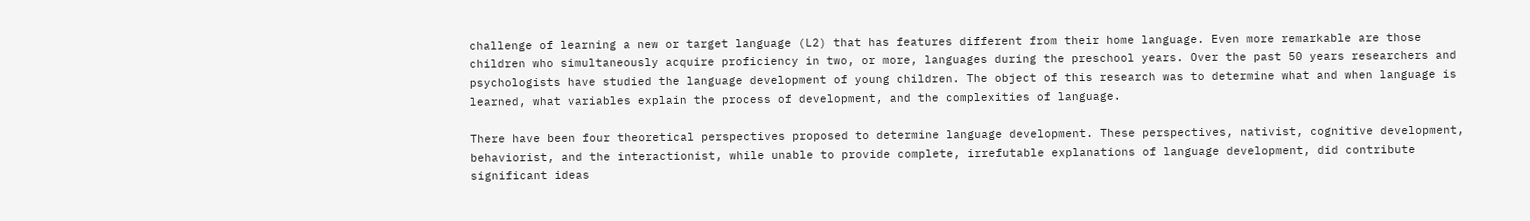challenge of learning a new or target language (L2) that has features different from their home language. Even more remarkable are those children who simultaneously acquire proficiency in two, or more, languages during the preschool years. Over the past 50 years researchers and psychologists have studied the language development of young children. The object of this research was to determine what and when language is learned, what variables explain the process of development, and the complexities of language.

There have been four theoretical perspectives proposed to determine language development. These perspectives, nativist, cognitive development, behaviorist, and the interactionist, while unable to provide complete, irrefutable explanations of language development, did contribute significant ideas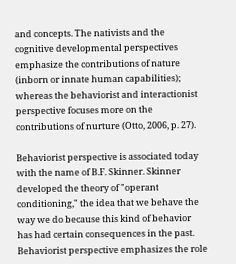and concepts. The nativists and the cognitive developmental perspectives emphasize the contributions of nature (inborn or innate human capabilities); whereas the behaviorist and interactionist perspective focuses more on the contributions of nurture (Otto, 2006, p. 27).

Behaviorist perspective is associated today with the name of B.F. Skinner. Skinner developed the theory of "operant conditioning," the idea that we behave the way we do because this kind of behavior has had certain consequences in the past. Behaviorist perspective emphasizes the role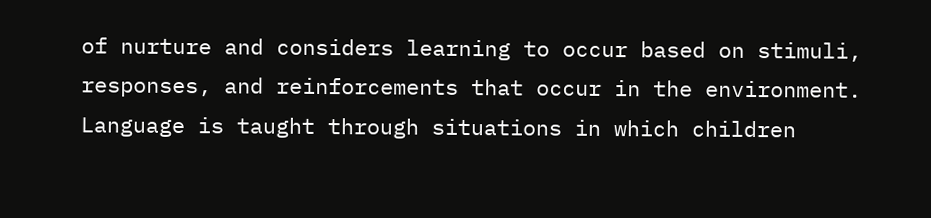of nurture and considers learning to occur based on stimuli, responses, and reinforcements that occur in the environment. Language is taught through situations in which children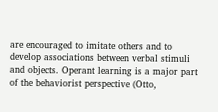are encouraged to imitate others and to develop associations between verbal stimuli and objects. Operant learning is a major part of the behaviorist perspective (Otto,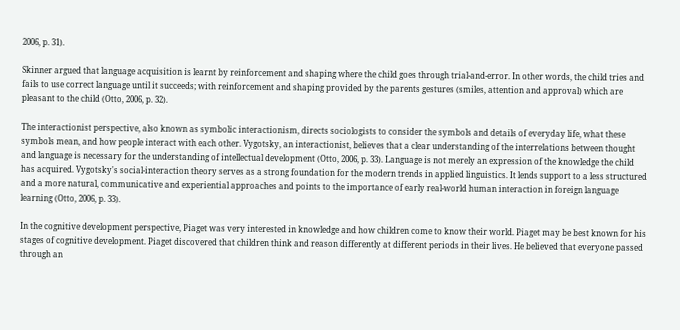2006, p. 31).

Skinner argued that language acquisition is learnt by reinforcement and shaping where the child goes through trial-and-error. In other words, the child tries and fails to use correct language until it succeeds; with reinforcement and shaping provided by the parents gestures (smiles, attention and approval) which are pleasant to the child (Otto, 2006, p. 32).

The interactionist perspective, also known as symbolic interactionism, directs sociologists to consider the symbols and details of everyday life, what these symbols mean, and how people interact with each other. Vygotsky, an interactionist, believes that a clear understanding of the interrelations between thought and language is necessary for the understanding of intellectual development (Otto, 2006, p. 33). Language is not merely an expression of the knowledge the child has acquired. Vygotsky's social-interaction theory serves as a strong foundation for the modern trends in applied linguistics. It lends support to a less structured and a more natural, communicative and experiential approaches and points to the importance of early real-world human interaction in foreign language learning (Otto, 2006, p. 33).

In the cognitive development perspective, Piaget was very interested in knowledge and how children come to know their world. Piaget may be best known for his stages of cognitive development. Piaget discovered that children think and reason differently at different periods in their lives. He believed that everyone passed through an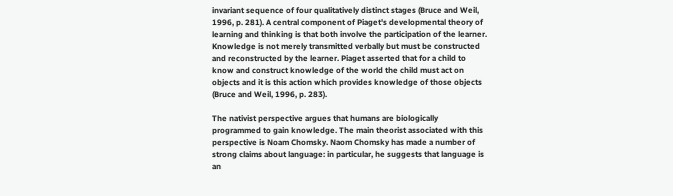invariant sequence of four qualitatively distinct stages (Bruce and Weil, 1996, p. 281). A central component of Piaget's developmental theory of learning and thinking is that both involve the participation of the learner. Knowledge is not merely transmitted verbally but must be constructed and reconstructed by the learner. Piaget asserted that for a child to know and construct knowledge of the world the child must act on objects and it is this action which provides knowledge of those objects (Bruce and Weil, 1996, p. 283).

The nativist perspective argues that humans are biologically programmed to gain knowledge. The main theorist associated with this perspective is Noam Chomsky. Naom Chomsky has made a number of strong claims about language: in particular, he suggests that language is an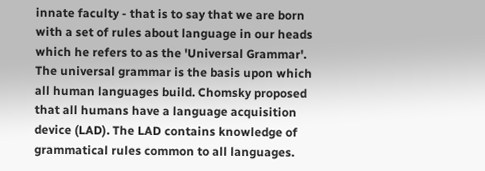innate faculty - that is to say that we are born with a set of rules about language in our heads which he refers to as the 'Universal Grammar'. The universal grammar is the basis upon which all human languages build. Chomsky proposed that all humans have a language acquisition device (LAD). The LAD contains knowledge of grammatical rules common to all languages.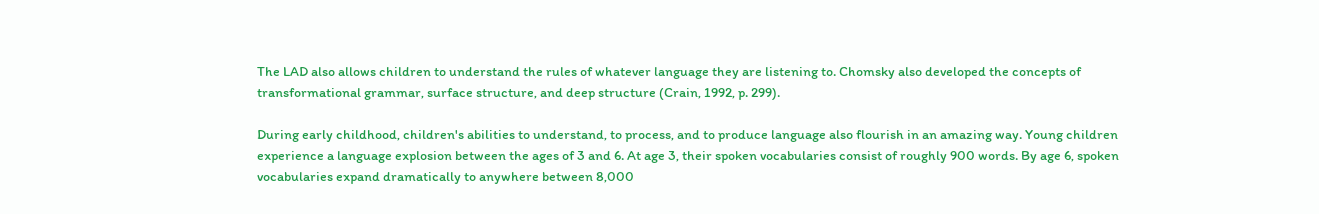The LAD also allows children to understand the rules of whatever language they are listening to. Chomsky also developed the concepts of transformational grammar, surface structure, and deep structure (Crain, 1992, p. 299).

During early childhood, children's abilities to understand, to process, and to produce language also flourish in an amazing way. Young children experience a language explosion between the ages of 3 and 6. At age 3, their spoken vocabularies consist of roughly 900 words. By age 6, spoken vocabularies expand dramatically to anywhere between 8,000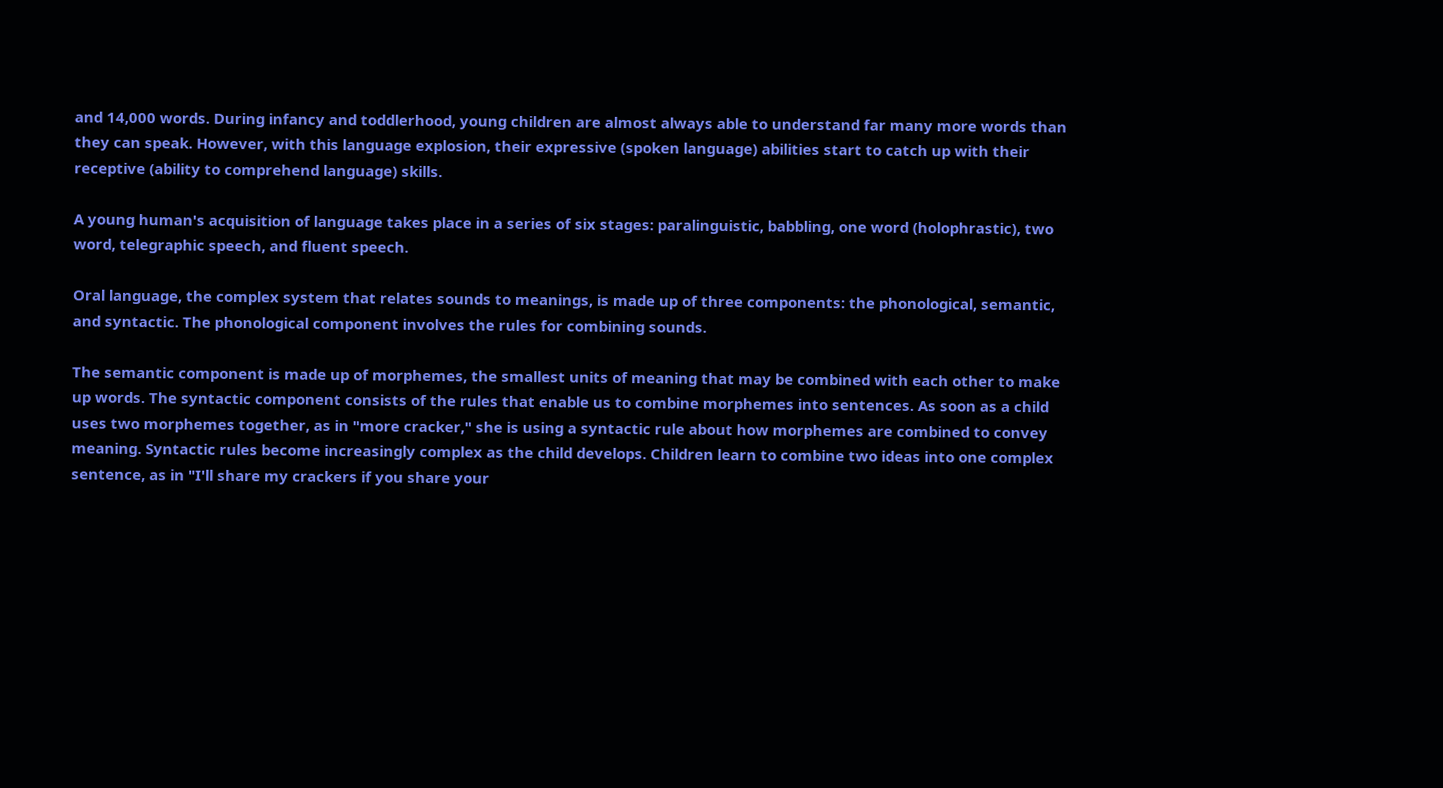and 14,000 words. During infancy and toddlerhood, young children are almost always able to understand far many more words than they can speak. However, with this language explosion, their expressive (spoken language) abilities start to catch up with their receptive (ability to comprehend language) skills.

A young human's acquisition of language takes place in a series of six stages: paralinguistic, babbling, one word (holophrastic), two word, telegraphic speech, and fluent speech.

Oral language, the complex system that relates sounds to meanings, is made up of three components: the phonological, semantic, and syntactic. The phonological component involves the rules for combining sounds.

The semantic component is made up of morphemes, the smallest units of meaning that may be combined with each other to make up words. The syntactic component consists of the rules that enable us to combine morphemes into sentences. As soon as a child uses two morphemes together, as in "more cracker," she is using a syntactic rule about how morphemes are combined to convey meaning. Syntactic rules become increasingly complex as the child develops. Children learn to combine two ideas into one complex sentence, as in "I'll share my crackers if you share your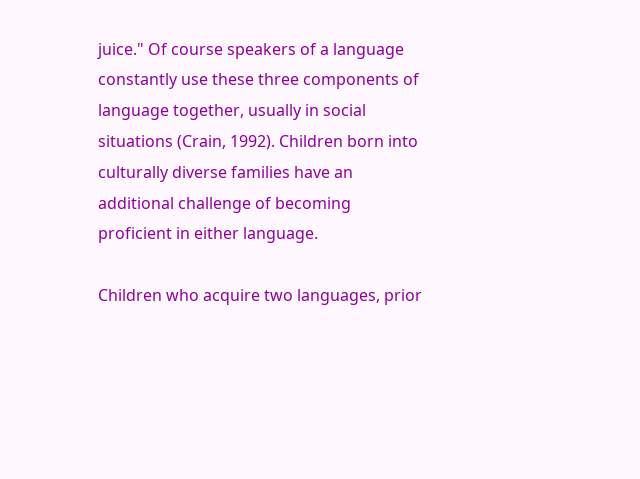juice." Of course speakers of a language constantly use these three components of language together, usually in social situations (Crain, 1992). Children born into culturally diverse families have an additional challenge of becoming proficient in either language.

Children who acquire two languages, prior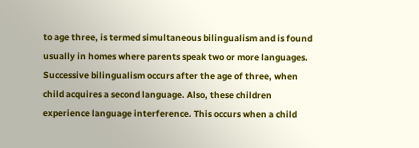to age three, is termed simultaneous bilingualism and is found usually in homes where parents speak two or more languages. Successive bilingualism occurs after the age of three, when child acquires a second language. Also, these children experience language interference. This occurs when a child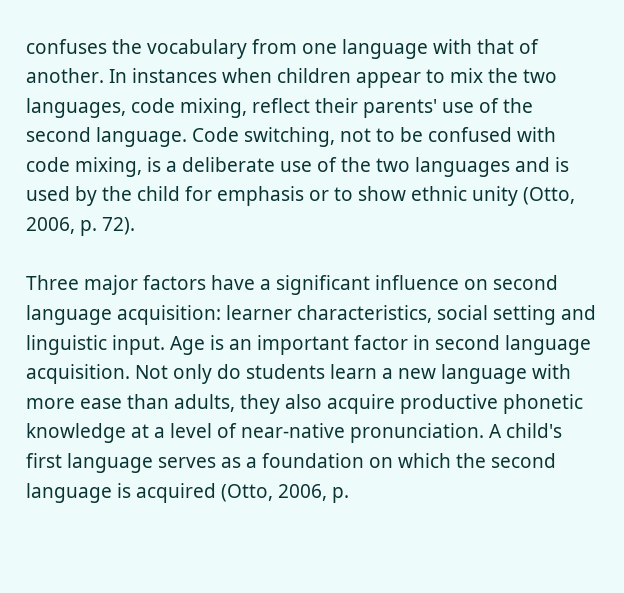confuses the vocabulary from one language with that of another. In instances when children appear to mix the two languages, code mixing, reflect their parents' use of the second language. Code switching, not to be confused with code mixing, is a deliberate use of the two languages and is used by the child for emphasis or to show ethnic unity (Otto, 2006, p. 72).

Three major factors have a significant influence on second language acquisition: learner characteristics, social setting and linguistic input. Age is an important factor in second language acquisition. Not only do students learn a new language with more ease than adults, they also acquire productive phonetic knowledge at a level of near-native pronunciation. A child's first language serves as a foundation on which the second language is acquired (Otto, 2006, p.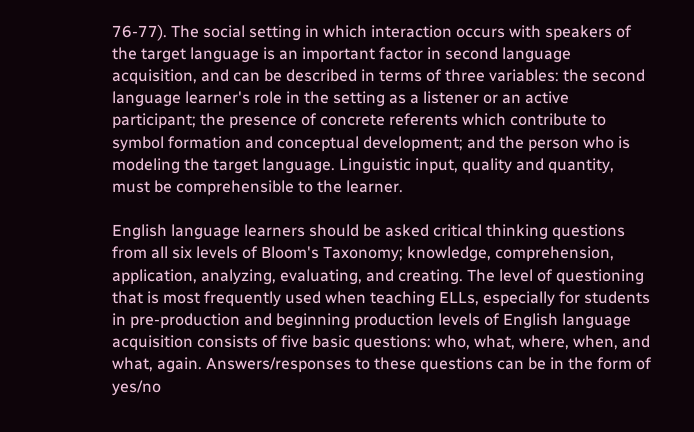76-77). The social setting in which interaction occurs with speakers of the target language is an important factor in second language acquisition, and can be described in terms of three variables: the second language learner's role in the setting as a listener or an active participant; the presence of concrete referents which contribute to symbol formation and conceptual development; and the person who is modeling the target language. Linguistic input, quality and quantity, must be comprehensible to the learner.

English language learners should be asked critical thinking questions from all six levels of Bloom's Taxonomy; knowledge, comprehension, application, analyzing, evaluating, and creating. The level of questioning that is most frequently used when teaching ELLs, especially for students in pre-production and beginning production levels of English language acquisition consists of five basic questions: who, what, where, when, and what, again. Answers/responses to these questions can be in the form of yes/no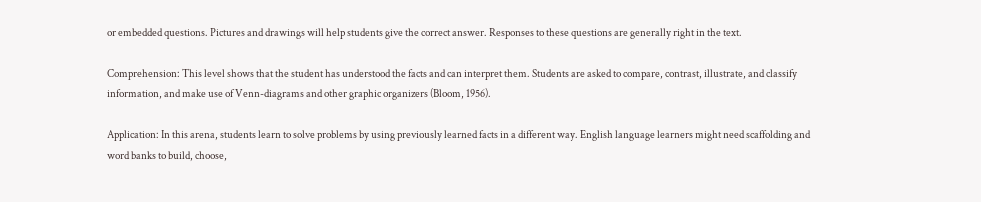or embedded questions. Pictures and drawings will help students give the correct answer. Responses to these questions are generally right in the text.

Comprehension: This level shows that the student has understood the facts and can interpret them. Students are asked to compare, contrast, illustrate, and classify information, and make use of Venn-diagrams and other graphic organizers (Bloom, 1956).

Application: In this arena, students learn to solve problems by using previously learned facts in a different way. English language learners might need scaffolding and word banks to build, choose,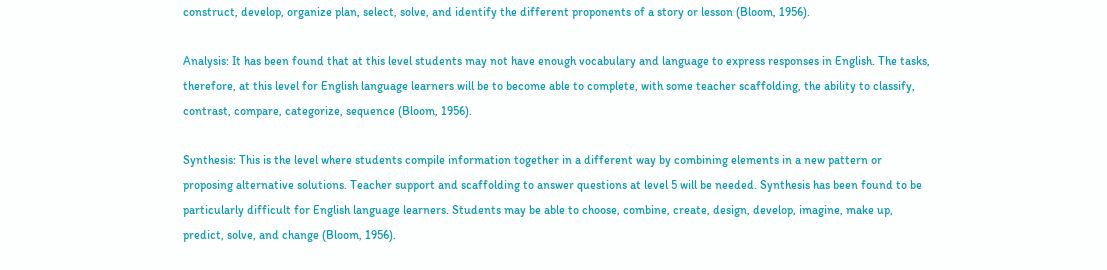construct, develop, organize plan, select, solve, and identify the different proponents of a story or lesson (Bloom, 1956).

Analysis: It has been found that at this level students may not have enough vocabulary and language to express responses in English. The tasks, therefore, at this level for English language learners will be to become able to complete, with some teacher scaffolding, the ability to classify, contrast, compare, categorize, sequence (Bloom, 1956).

Synthesis: This is the level where students compile information together in a different way by combining elements in a new pattern or proposing alternative solutions. Teacher support and scaffolding to answer questions at level 5 will be needed. Synthesis has been found to be particularly difficult for English language learners. Students may be able to choose, combine, create, design, develop, imagine, make up, predict, solve, and change (Bloom, 1956).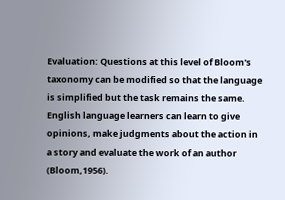Evaluation: Questions at this level of Bloom's taxonomy can be modified so that the language is simplified but the task remains the same. English language learners can learn to give opinions, make judgments about the action in a story and evaluate the work of an author (Bloom,1956).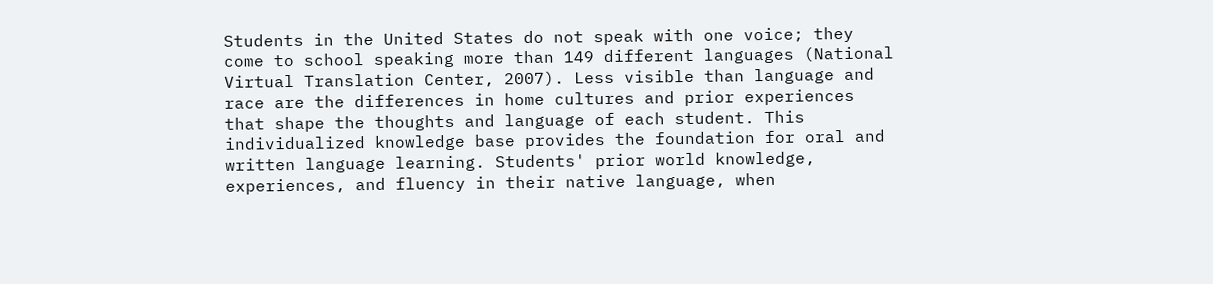Students in the United States do not speak with one voice; they come to school speaking more than 149 different languages (National Virtual Translation Center, 2007). Less visible than language and race are the differences in home cultures and prior experiences that shape the thoughts and language of each student. This individualized knowledge base provides the foundation for oral and written language learning. Students' prior world knowledge, experiences, and fluency in their native language, when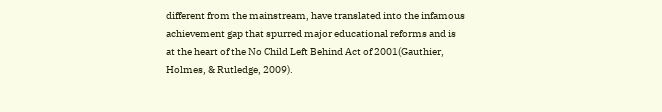different from the mainstream, have translated into the infamous achievement gap that spurred major educational reforms and is at the heart of the No Child Left Behind Act of 2001(Gauthier, Holmes, & Rutledge, 2009).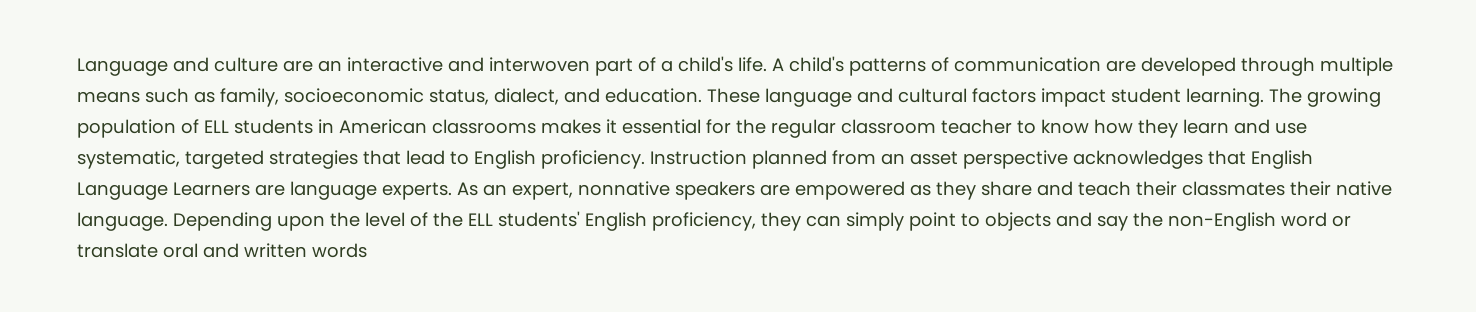Language and culture are an interactive and interwoven part of a child's life. A child's patterns of communication are developed through multiple means such as family, socioeconomic status, dialect, and education. These language and cultural factors impact student learning. The growing population of ELL students in American classrooms makes it essential for the regular classroom teacher to know how they learn and use systematic, targeted strategies that lead to English proficiency. Instruction planned from an asset perspective acknowledges that English Language Learners are language experts. As an expert, nonnative speakers are empowered as they share and teach their classmates their native language. Depending upon the level of the ELL students' English proficiency, they can simply point to objects and say the non-English word or translate oral and written words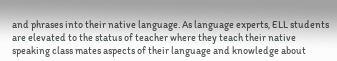and phrases into their native language. As language experts, ELL students are elevated to the status of teacher where they teach their native speaking class mates aspects of their language and knowledge about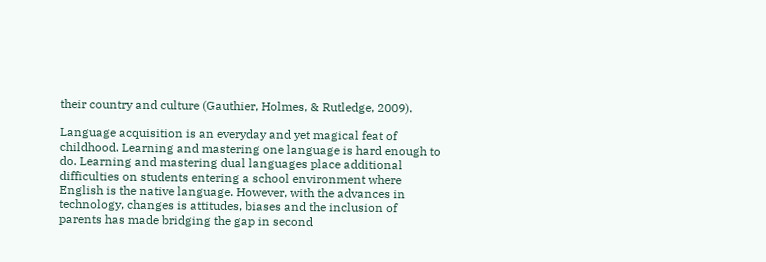their country and culture (Gauthier, Holmes, & Rutledge, 2009).

Language acquisition is an everyday and yet magical feat of childhood. Learning and mastering one language is hard enough to do. Learning and mastering dual languages place additional difficulties on students entering a school environment where English is the native language. However, with the advances in technology, changes is attitudes, biases and the inclusion of parents has made bridging the gap in second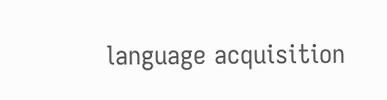language acquisition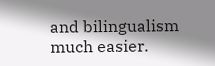and bilingualism much easier.